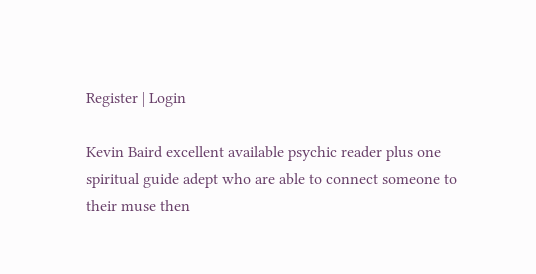Register | Login

Kevin Baird excellent available psychic reader plus one spiritual guide adept who are able to connect someone to their muse then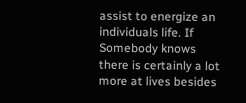assist to energize an individuals life. If Somebody knows there is certainly a lot more at lives besides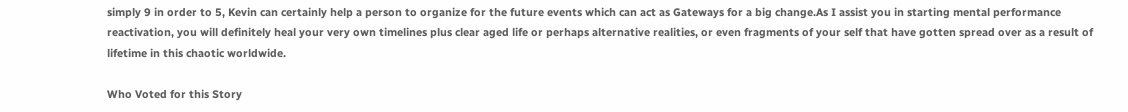simply 9 in order to 5, Kevin can certainly help a person to organize for the future events which can act as Gateways for a big change.As I assist you in starting mental performance reactivation, you will definitely heal your very own timelines plus clear aged life or perhaps alternative realities, or even fragments of your self that have gotten spread over as a result of lifetime in this chaotic worldwide.

Who Voted for this Story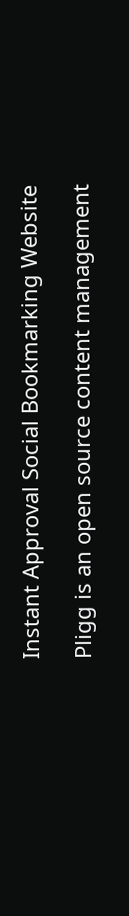Instant Approval Social Bookmarking Website

Pligg is an open source content management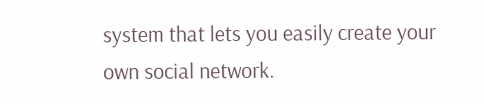system that lets you easily create your own social network.